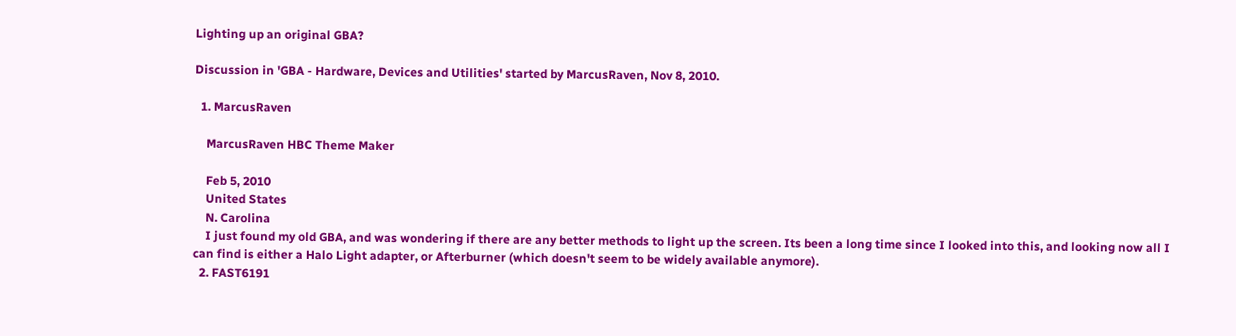Lighting up an original GBA?

Discussion in 'GBA - Hardware, Devices and Utilities' started by MarcusRaven, Nov 8, 2010.

  1. MarcusRaven

    MarcusRaven HBC Theme Maker

    Feb 5, 2010
    United States
    N. Carolina
    I just found my old GBA, and was wondering if there are any better methods to light up the screen. Its been a long time since I looked into this, and looking now all I can find is either a Halo Light adapter, or Afterburner (which doesn't seem to be widely available anymore).
  2. FAST6191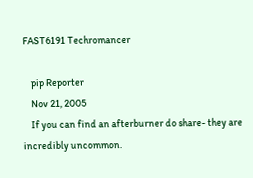FAST6191 Techromancer

    pip Reporter
    Nov 21, 2005
    If you can find an afterburner do share- they are incredibly uncommon.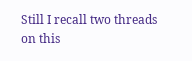Still I recall two threads on this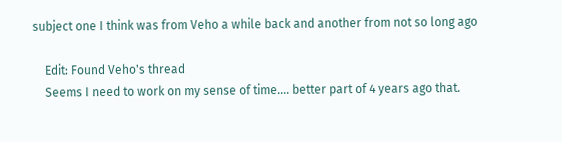subject one I think was from Veho a while back and another from not so long ago

    Edit: Found Veho's thread
    Seems I need to work on my sense of time.... better part of 4 years ago that.